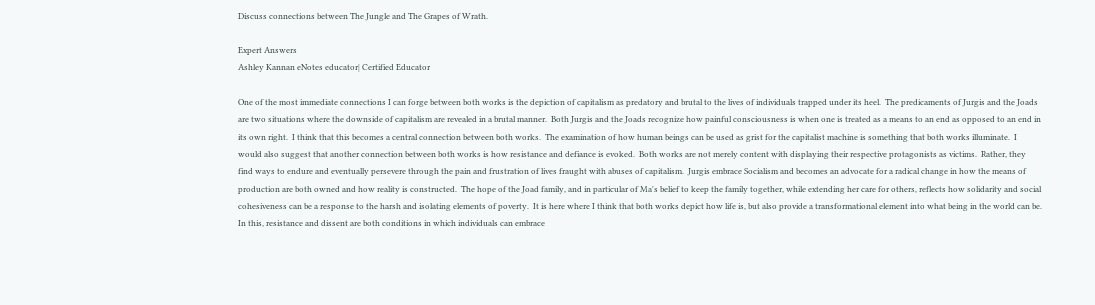Discuss connections between The Jungle and The Grapes of Wrath.

Expert Answers
Ashley Kannan eNotes educator| Certified Educator

One of the most immediate connections I can forge between both works is the depiction of capitalism as predatory and brutal to the lives of individuals trapped under its heel.  The predicaments of Jurgis and the Joads are two situations where the downside of capitalism are revealed in a brutal manner.  Both Jurgis and the Joads recognize how painful consciousness is when one is treated as a means to an end as opposed to an end in its own right.  I think that this becomes a central connection between both works.  The examination of how human beings can be used as grist for the capitalist machine is something that both works illuminate.  I would also suggest that another connection between both works is how resistance and defiance is evoked.  Both works are not merely content with displaying their respective protagonists as victims.  Rather, they find ways to endure and eventually persevere through the pain and frustration of lives fraught with abuses of capitalism.  Jurgis embrace Socialism and becomes an advocate for a radical change in how the means of production are both owned and how reality is constructed.  The hope of the Joad family, and in particular of Ma's belief to keep the family together, while extending her care for others, reflects how solidarity and social cohesiveness can be a response to the harsh and isolating elements of poverty.  It is here where I think that both works depict how life is, but also provide a transformational element into what being in the world can be.  In this, resistance and dissent are both conditions in which individuals can embrace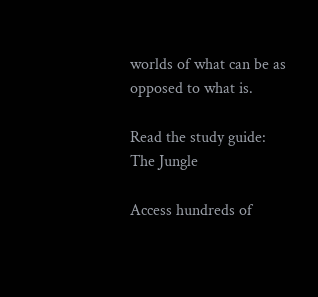worlds of what can be as opposed to what is.

Read the study guide:
The Jungle

Access hundreds of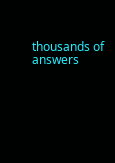thousands of answers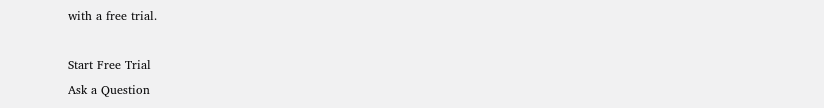with a free trial.

Start Free Trial
Ask a Question